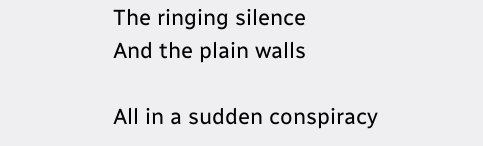The ringing silence
And the plain walls

All in a sudden conspiracy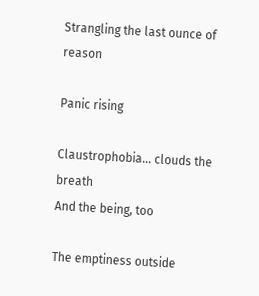Strangling the last ounce of reason

Panic rising

Claustrophobia… clouds the breath
And the being, too

The emptiness outside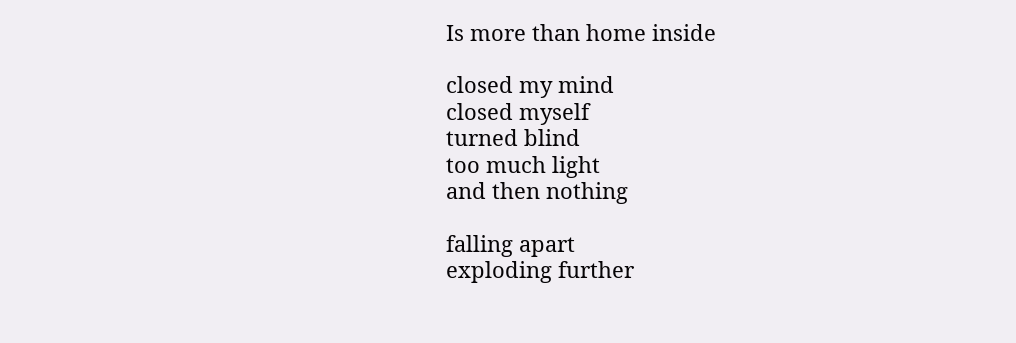Is more than home inside

closed my mind
closed myself
turned blind
too much light
and then nothing

falling apart
exploding further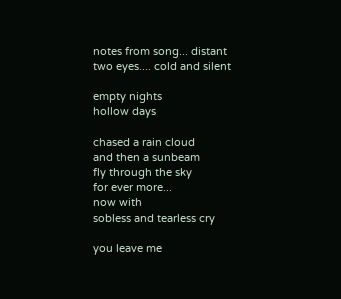notes from song... distant
two eyes.... cold and silent

empty nights
hollow days

chased a rain cloud
and then a sunbeam
fly through the sky
for ever more...
now with
sobless and tearless cry

you leave me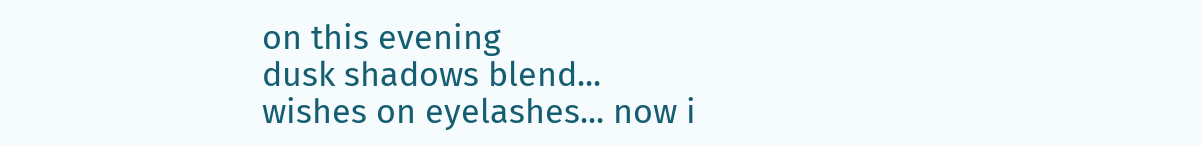on this evening
dusk shadows blend...
wishes on eyelashes... now i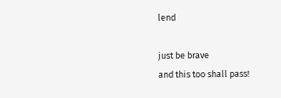lend

just be brave
and this too shall pass!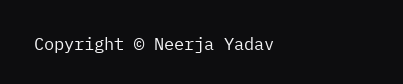Copyright © Neerja Yadav